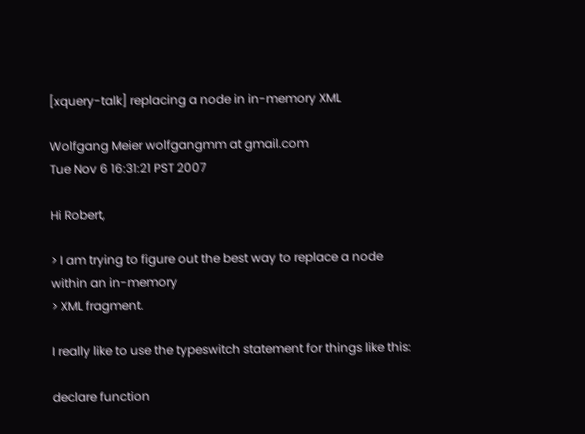[xquery-talk] replacing a node in in-memory XML

Wolfgang Meier wolfgangmm at gmail.com
Tue Nov 6 16:31:21 PST 2007

Hi Robert,

> I am trying to figure out the best way to replace a node within an in-memory
> XML fragment.

I really like to use the typeswitch statement for things like this:

declare function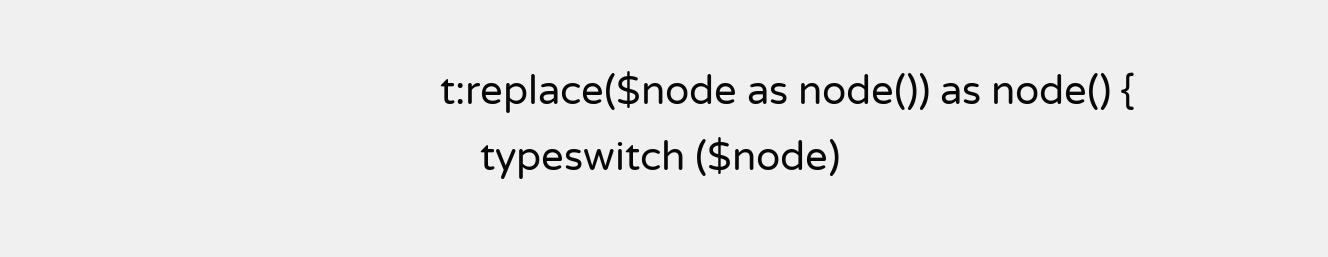t:replace($node as node()) as node() {
    typeswitch ($node)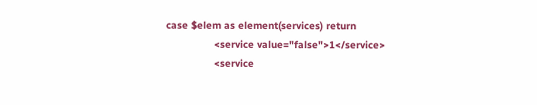case $elem as element(services) return
                <service value="false">1</service>
                <service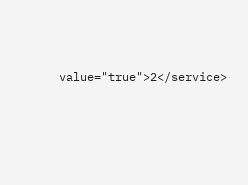value="true">2</service>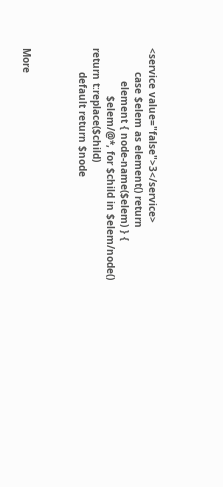<service value="false">3</service>
        case $elem as element() return
           element { node-name($elem) } {
                $elem/@*, for $child in $elem/node() return t:replace($child)
        default return $node



More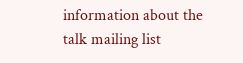information about the talk mailing list